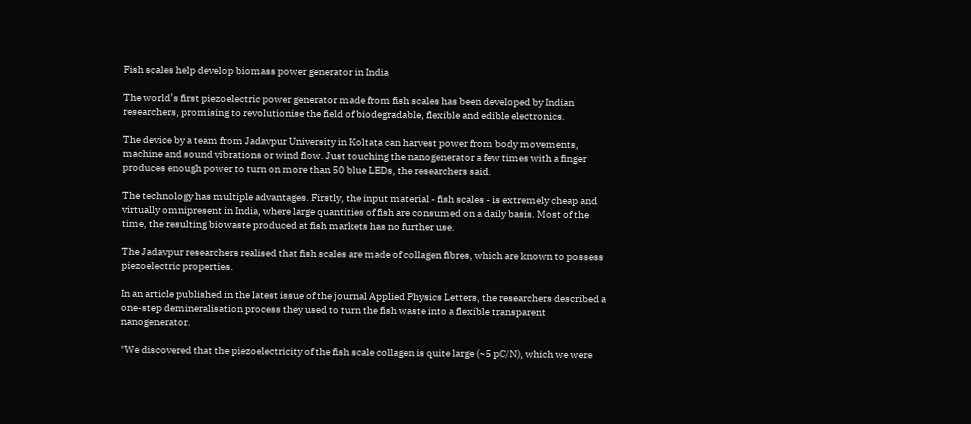Fish scales help develop biomass power generator in India

The world’s first piezoelectric power generator made from fish scales has been developed by Indian researchers, promising to revolutionise the field of biodegradable, flexible and edible electronics.

The device by a team from Jadavpur University in Koltata can harvest power from body movements, machine and sound vibrations or wind flow. Just touching the nanogenerator a few times with a finger produces enough power to turn on more than 50 blue LEDs, the researchers said.

The technology has multiple advantages. Firstly, the input material - fish scales - is extremely cheap and virtually omnipresent in India, where large quantities of fish are consumed on a daily basis. Most of the time, the resulting biowaste produced at fish markets has no further use.

The Jadavpur researchers realised that fish scales are made of collagen fibres, which are known to possess piezoelectric properties.

In an article published in the latest issue of the journal Applied Physics Letters, the researchers described a one-step demineralisation process they used to turn the fish waste into a flexible transparent nanogenerator.

"We discovered that the piezoelectricity of the fish scale collagen is quite large (~5 pC/N), which we were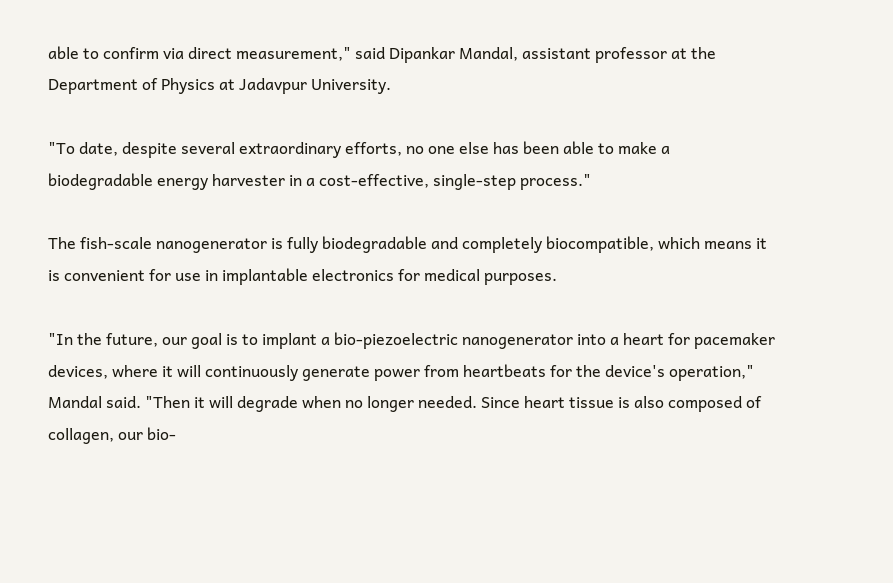able to confirm via direct measurement," said Dipankar Mandal, assistant professor at the Department of Physics at Jadavpur University.

"To date, despite several extraordinary efforts, no one else has been able to make a biodegradable energy harvester in a cost-effective, single-step process."

The fish-scale nanogenerator is fully biodegradable and completely biocompatible, which means it is convenient for use in implantable electronics for medical purposes.

"In the future, our goal is to implant a bio-piezoelectric nanogenerator into a heart for pacemaker devices, where it will continuously generate power from heartbeats for the device's operation," Mandal said. "Then it will degrade when no longer needed. Since heart tissue is also composed of collagen, our bio-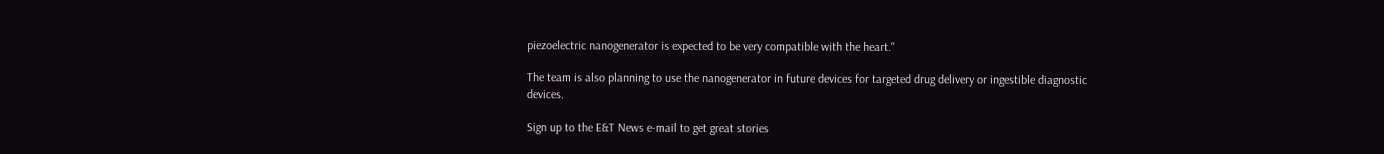piezoelectric nanogenerator is expected to be very compatible with the heart."

The team is also planning to use the nanogenerator in future devices for targeted drug delivery or ingestible diagnostic devices.

Sign up to the E&T News e-mail to get great stories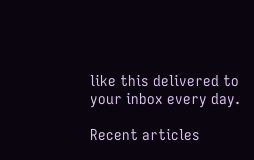like this delivered to your inbox every day.

Recent articles